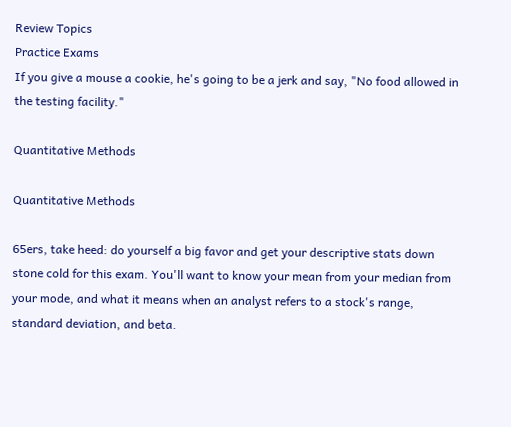Review Topics
Practice Exams
If you give a mouse a cookie, he's going to be a jerk and say, "No food allowed in the testing facility."

Quantitative Methods

Quantitative Methods

65ers, take heed: do yourself a big favor and get your descriptive stats down stone cold for this exam. You'll want to know your mean from your median from your mode, and what it means when an analyst refers to a stock's range, standard deviation, and beta.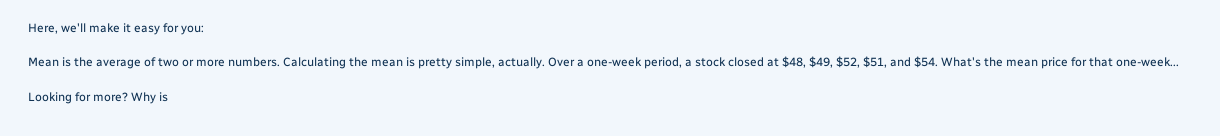Here, we'll make it easy for you:

Mean is the average of two or more numbers. Calculating the mean is pretty simple, actually. Over a one-week period, a stock closed at $48, $49, $52, $51, and $54. What's the mean price for that one-week...

Looking for more? Why is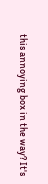this annoying box in the way? It's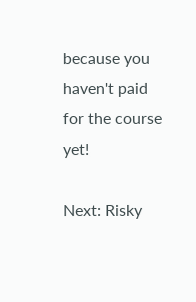because you haven't paid for the course yet!

Next: Risky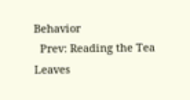Behavior
  Prev: Reading the Tea Leaves